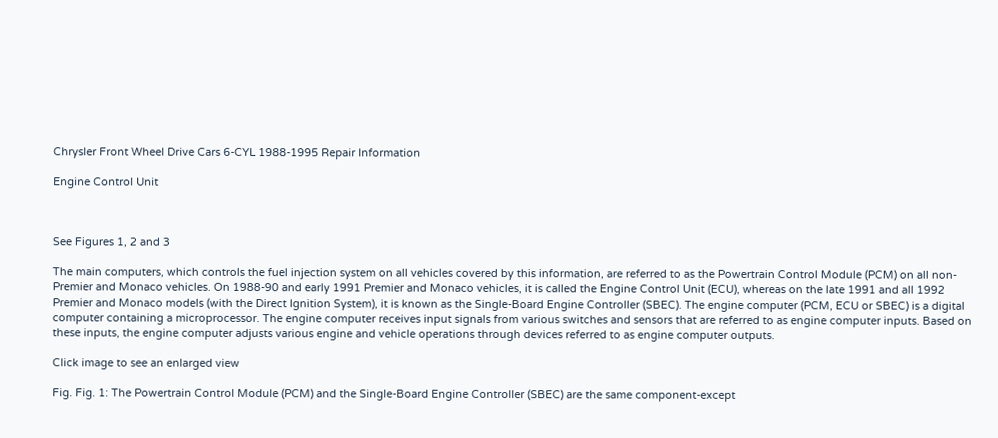Chrysler Front Wheel Drive Cars 6-CYL 1988-1995 Repair Information

Engine Control Unit



See Figures 1, 2 and 3

The main computers, which controls the fuel injection system on all vehicles covered by this information, are referred to as the Powertrain Control Module (PCM) on all non-Premier and Monaco vehicles. On 1988-90 and early 1991 Premier and Monaco vehicles, it is called the Engine Control Unit (ECU), whereas on the late 1991 and all 1992 Premier and Monaco models (with the Direct Ignition System), it is known as the Single-Board Engine Controller (SBEC). The engine computer (PCM, ECU or SBEC) is a digital computer containing a microprocessor. The engine computer receives input signals from various switches and sensors that are referred to as engine computer inputs. Based on these inputs, the engine computer adjusts various engine and vehicle operations through devices referred to as engine computer outputs.

Click image to see an enlarged view

Fig. Fig. 1: The Powertrain Control Module (PCM) and the Single-Board Engine Controller (SBEC) are the same component-except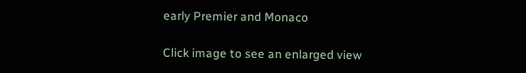early Premier and Monaco

Click image to see an enlarged view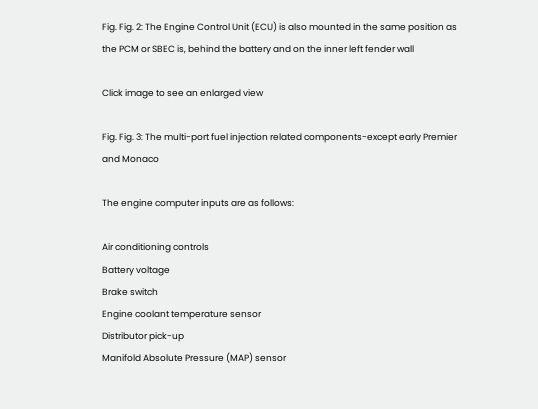Fig. Fig. 2: The Engine Control Unit (ECU) is also mounted in the same position as the PCM or SBEC is, behind the battery and on the inner left fender wall

Click image to see an enlarged view

Fig. Fig. 3: The multi-port fuel injection related components-except early Premier and Monaco

The engine computer inputs are as follows:

Air conditioning controls
Battery voltage
Brake switch
Engine coolant temperature sensor
Distributor pick-up
Manifold Absolute Pressure (MAP) sensor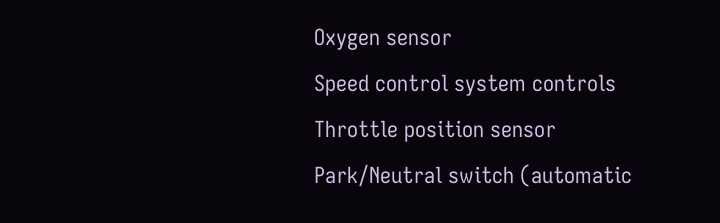Oxygen sensor
Speed control system controls
Throttle position sensor
Park/Neutral switch (automatic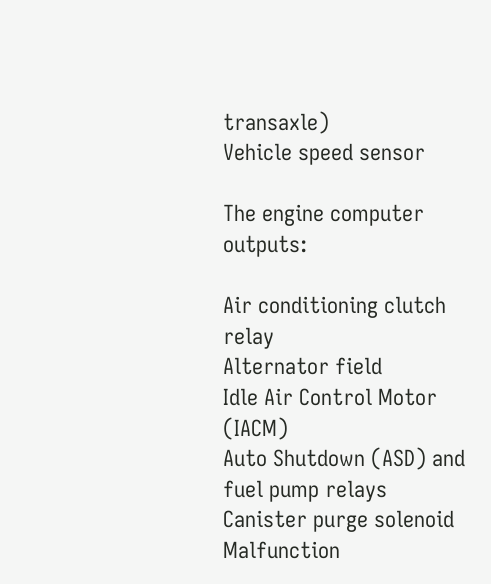transaxle)
Vehicle speed sensor

The engine computer outputs:

Air conditioning clutch relay
Alternator field
Idle Air Control Motor (IACM)
Auto Shutdown (ASD) and fuel pump relays
Canister purge solenoid
Malfunction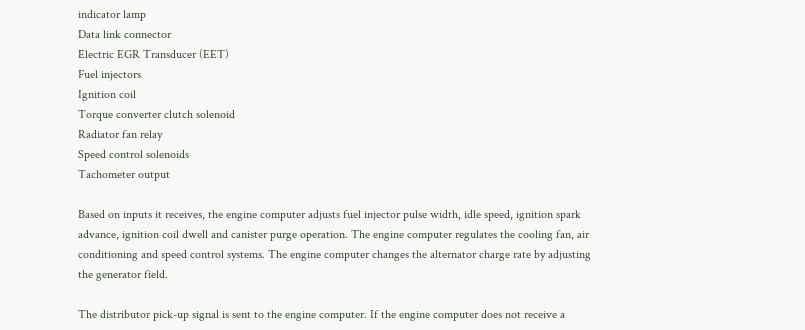indicator lamp
Data link connector
Electric EGR Transducer (EET)
Fuel injectors
Ignition coil
Torque converter clutch solenoid
Radiator fan relay
Speed control solenoids
Tachometer output

Based on inputs it receives, the engine computer adjusts fuel injector pulse width, idle speed, ignition spark advance, ignition coil dwell and canister purge operation. The engine computer regulates the cooling fan, air conditioning and speed control systems. The engine computer changes the alternator charge rate by adjusting the generator field.

The distributor pick-up signal is sent to the engine computer. If the engine computer does not receive a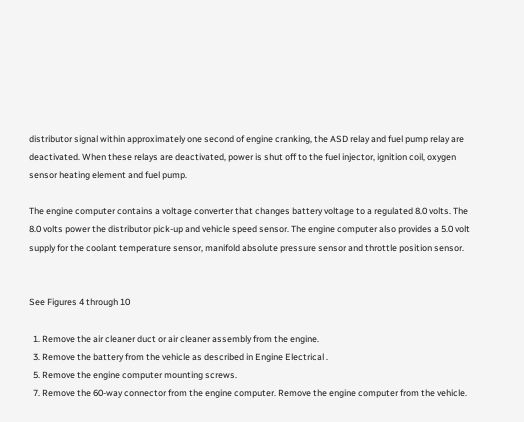distributor signal within approximately one second of engine cranking, the ASD relay and fuel pump relay are deactivated. When these relays are deactivated, power is shut off to the fuel injector, ignition coil, oxygen sensor heating element and fuel pump.

The engine computer contains a voltage converter that changes battery voltage to a regulated 8.0 volts. The 8.0 volts power the distributor pick-up and vehicle speed sensor. The engine computer also provides a 5.0 volt supply for the coolant temperature sensor, manifold absolute pressure sensor and throttle position sensor.


See Figures 4 through 10

  1. Remove the air cleaner duct or air cleaner assembly from the engine.
  3. Remove the battery from the vehicle as described in Engine Electrical .
  5. Remove the engine computer mounting screws.
  7. Remove the 60-way connector from the engine computer. Remove the engine computer from the vehicle.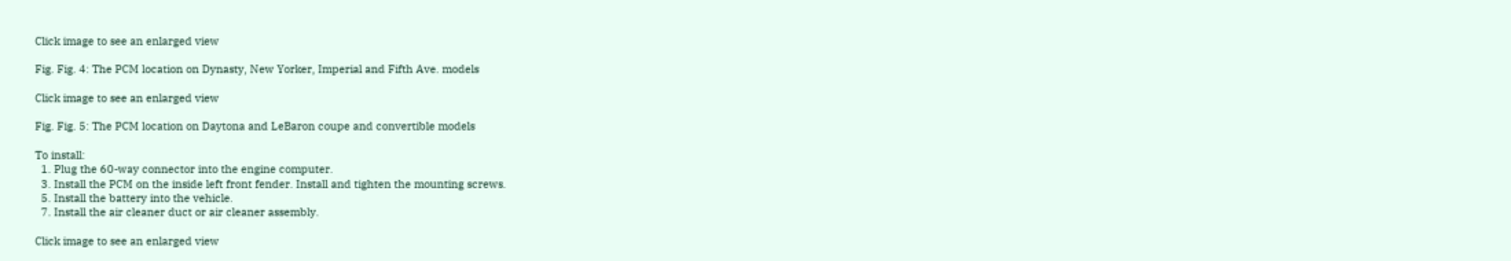Click image to see an enlarged view

Fig. Fig. 4: The PCM location on Dynasty, New Yorker, Imperial and Fifth Ave. models

Click image to see an enlarged view

Fig. Fig. 5: The PCM location on Daytona and LeBaron coupe and convertible models

To install:
  1. Plug the 60-way connector into the engine computer.
  3. Install the PCM on the inside left front fender. Install and tighten the mounting screws.
  5. Install the battery into the vehicle.
  7. Install the air cleaner duct or air cleaner assembly.

Click image to see an enlarged view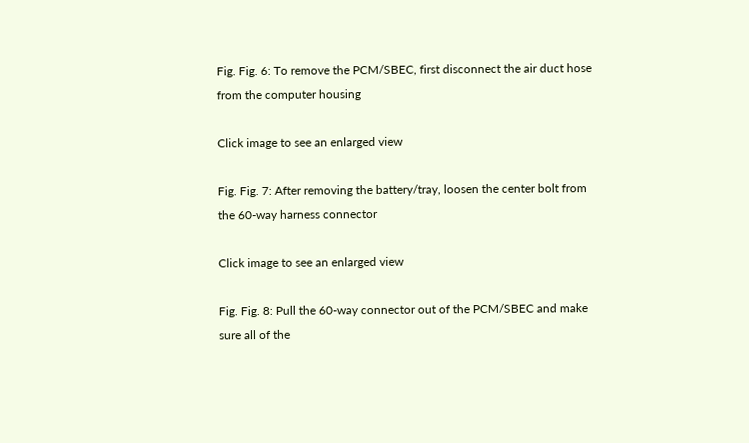Fig. Fig. 6: To remove the PCM/SBEC, first disconnect the air duct hose from the computer housing

Click image to see an enlarged view

Fig. Fig. 7: After removing the battery/tray, loosen the center bolt from the 60-way harness connector

Click image to see an enlarged view

Fig. Fig. 8: Pull the 60-way connector out of the PCM/SBEC and make sure all of the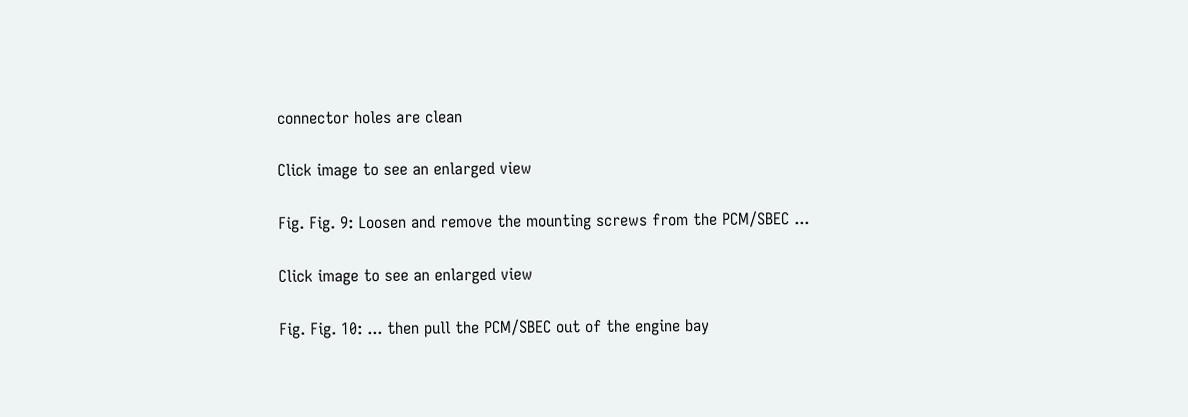connector holes are clean

Click image to see an enlarged view

Fig. Fig. 9: Loosen and remove the mounting screws from the PCM/SBEC ...

Click image to see an enlarged view

Fig. Fig. 10: ... then pull the PCM/SBEC out of the engine bay